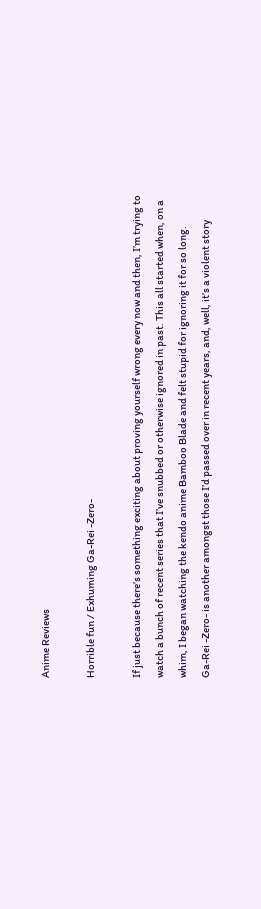Anime Reviews

Horrible fun / Exhuming Ga-Rei -Zero-

If just because there’s something exciting about proving yourself wrong every now and then, I’m trying to watch a bunch of recent series that I’ve snubbed or otherwise ignored in past. This all started when, on a whim, I began watching the kendo anime Bamboo Blade and felt stupid for ignoring it for so long.
Ga-Rei -Zero- is another amongst those I’d passed over in recent years, and, well, it’s a violent story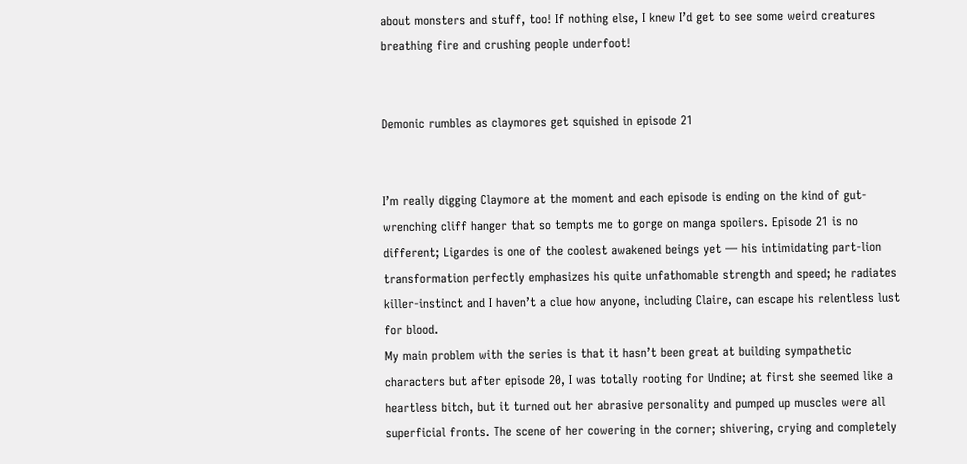about monsters and stuff, too! If nothing else, I knew I’d get to see some weird creatures breathing fire and crushing people underfoot!


Demonic rumbles as claymores get squished in episode 21


I’m really digging Claymore at the moment and each episode is ending on the kind of gut-wrenching cliff hanger that so tempts me to gorge on manga spoilers. Episode 21 is no different; Ligardes is one of the coolest awakened beings yet — his intimidating part-lion transformation perfectly emphasizes his quite unfathomable strength and speed; he radiates killer-instinct and I haven’t a clue how anyone, including Claire, can escape his relentless lust for blood.
My main problem with the series is that it hasn’t been great at building sympathetic characters but after episode 20, I was totally rooting for Undine; at first she seemed like a heartless bitch, but it turned out her abrasive personality and pumped up muscles were all superficial fronts. The scene of her cowering in the corner; shivering, crying and completely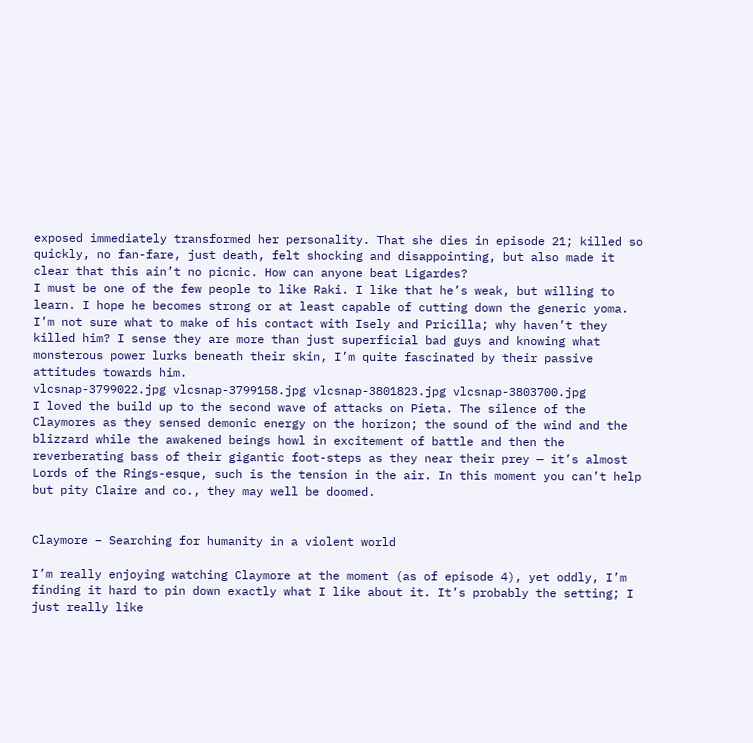exposed immediately transformed her personality. That she dies in episode 21; killed so quickly, no fan-fare, just death, felt shocking and disappointing, but also made it clear that this ain’t no picnic. How can anyone beat Ligardes?
I must be one of the few people to like Raki. I like that he’s weak, but willing to learn. I hope he becomes strong or at least capable of cutting down the generic yoma. I’m not sure what to make of his contact with Isely and Pricilla; why haven’t they killed him? I sense they are more than just superficial bad guys and knowing what monsterous power lurks beneath their skin, I’m quite fascinated by their passive attitudes towards him.
vlcsnap-3799022.jpg vlcsnap-3799158.jpg vlcsnap-3801823.jpg vlcsnap-3803700.jpg
I loved the build up to the second wave of attacks on Pieta. The silence of the Claymores as they sensed demonic energy on the horizon; the sound of the wind and the blizzard while the awakened beings howl in excitement of battle and then the reverberating bass of their gigantic foot-steps as they near their prey — it’s almost Lords of the Rings-esque, such is the tension in the air. In this moment you can’t help but pity Claire and co., they may well be doomed.


Claymore – Searching for humanity in a violent world

I’m really enjoying watching Claymore at the moment (as of episode 4), yet oddly, I’m finding it hard to pin down exactly what I like about it. It’s probably the setting; I just really like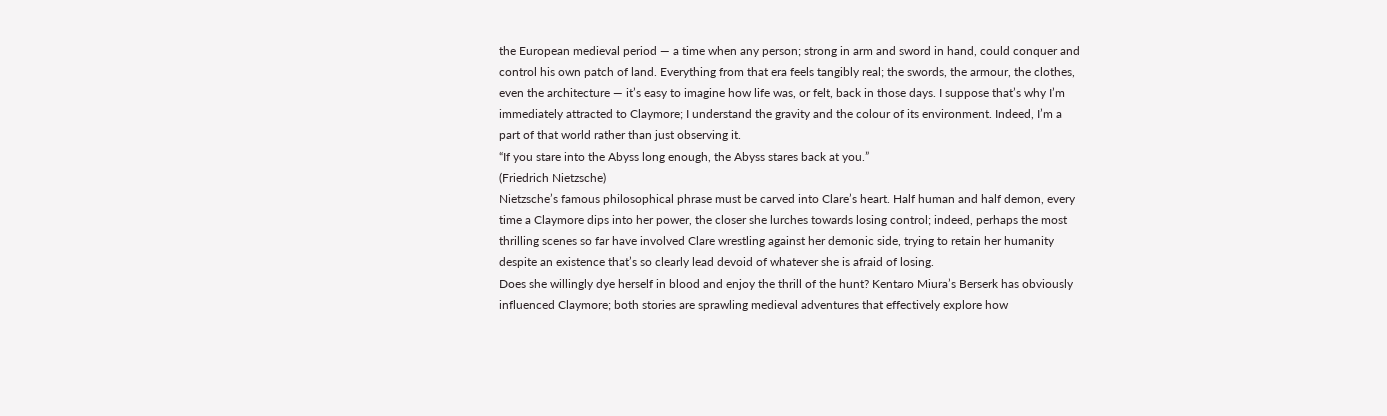the European medieval period — a time when any person; strong in arm and sword in hand, could conquer and control his own patch of land. Everything from that era feels tangibly real; the swords, the armour, the clothes, even the architecture — it’s easy to imagine how life was, or felt, back in those days. I suppose that’s why I’m immediately attracted to Claymore; I understand the gravity and the colour of its environment. Indeed, I’m a part of that world rather than just observing it.
“If you stare into the Abyss long enough, the Abyss stares back at you.”
(Friedrich Nietzsche)
Nietzsche’s famous philosophical phrase must be carved into Clare’s heart. Half human and half demon, every time a Claymore dips into her power, the closer she lurches towards losing control; indeed, perhaps the most thrilling scenes so far have involved Clare wrestling against her demonic side, trying to retain her humanity despite an existence that’s so clearly lead devoid of whatever she is afraid of losing.
Does she willingly dye herself in blood and enjoy the thrill of the hunt? Kentaro Miura’s Berserk has obviously influenced Claymore; both stories are sprawling medieval adventures that effectively explore how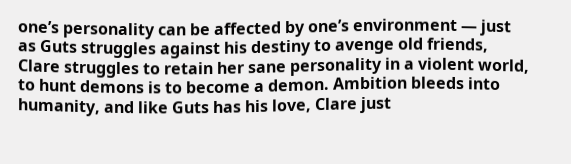one’s personality can be affected by one’s environment — just as Guts struggles against his destiny to avenge old friends, Clare struggles to retain her sane personality in a violent world, to hunt demons is to become a demon. Ambition bleeds into humanity, and like Guts has his love, Clare just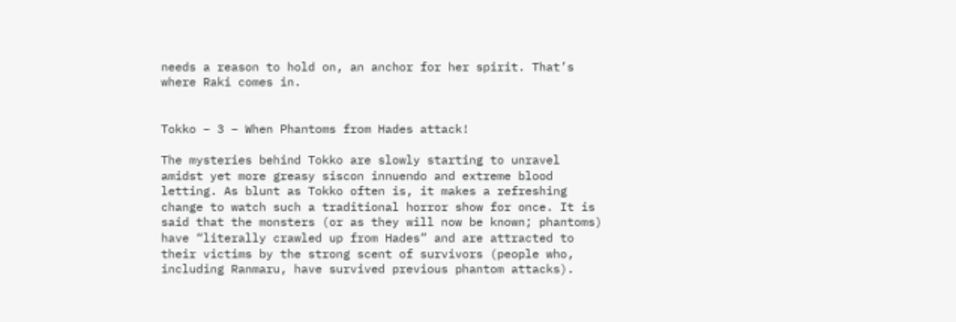needs a reason to hold on, an anchor for her spirit. That’s where Raki comes in.


Tokko – 3 – When Phantoms from Hades attack!

The mysteries behind Tokko are slowly starting to unravel amidst yet more greasy siscon innuendo and extreme blood letting. As blunt as Tokko often is, it makes a refreshing change to watch such a traditional horror show for once. It is said that the monsters (or as they will now be known; phantoms) have “literally crawled up from Hades” and are attracted to their victims by the strong scent of survivors (people who, including Ranmaru, have survived previous phantom attacks).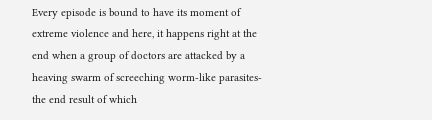Every episode is bound to have its moment of extreme violence and here, it happens right at the end when a group of doctors are attacked by a heaving swarm of screeching worm-like parasites- the end result of which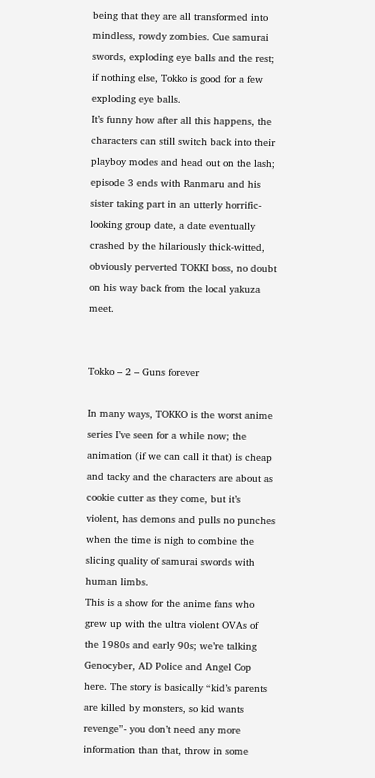being that they are all transformed into mindless, rowdy zombies. Cue samurai swords, exploding eye balls and the rest; if nothing else, Tokko is good for a few exploding eye balls.
It’s funny how after all this happens, the characters can still switch back into their playboy modes and head out on the lash; episode 3 ends with Ranmaru and his sister taking part in an utterly horrific-looking group date, a date eventually crashed by the hilariously thick-witted, obviously perverted TOKKI boss, no doubt on his way back from the local yakuza meet.


Tokko – 2 – Guns forever

In many ways, TOKKO is the worst anime series I’ve seen for a while now; the animation (if we can call it that) is cheap and tacky and the characters are about as cookie cutter as they come, but it’s violent, has demons and pulls no punches when the time is nigh to combine the slicing quality of samurai swords with human limbs.
This is a show for the anime fans who grew up with the ultra violent OVAs of the 1980s and early 90s; we’re talking Genocyber, AD Police and Angel Cop here. The story is basically “kid’s parents are killed by monsters, so kid wants revenge”- you don’t need any more information than that, throw in some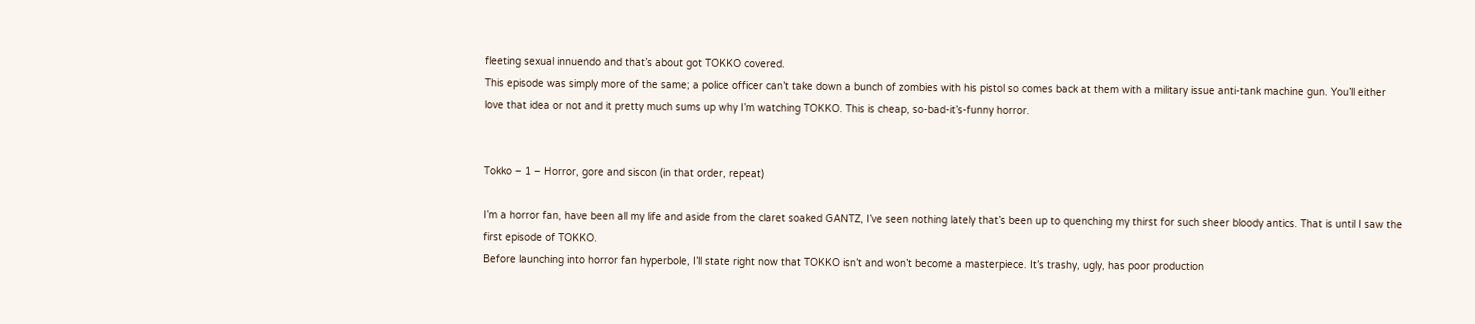fleeting sexual innuendo and that’s about got TOKKO covered.
This episode was simply more of the same; a police officer can’t take down a bunch of zombies with his pistol so comes back at them with a military issue anti-tank machine gun. You’ll either love that idea or not and it pretty much sums up why I’m watching TOKKO. This is cheap, so-bad-it’s-funny horror.


Tokko – 1 – Horror, gore and siscon (in that order, repeat)

I’m a horror fan, have been all my life and aside from the claret soaked GANTZ, I’ve seen nothing lately that’s been up to quenching my thirst for such sheer bloody antics. That is until I saw the first episode of TOKKO.
Before launching into horror fan hyperbole, I’ll state right now that TOKKO isn’t and won’t become a masterpiece. It’s trashy, ugly, has poor production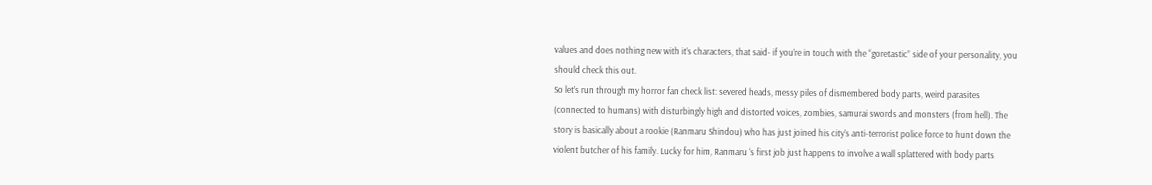values and does nothing new with it’s characters, that said- if you’re in touch with the “goretastic” side of your personality, you should check this out.
So let’s run through my horror fan check list: severed heads, messy piles of dismembered body parts, weird parasites (connected to humans) with disturbingly high and distorted voices, zombies, samurai swords and monsters (from hell). The story is basically about a rookie (Ranmaru Shindou) who has just joined his city’s anti-terrorist police force to hunt down the violent butcher of his family. Lucky for him, Ranmaru ‘s first job just happens to involve a wall splattered with body parts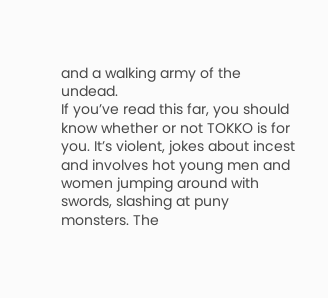and a walking army of the undead.
If you’ve read this far, you should know whether or not TOKKO is for you. It’s violent, jokes about incest and involves hot young men and women jumping around with swords, slashing at puny monsters. The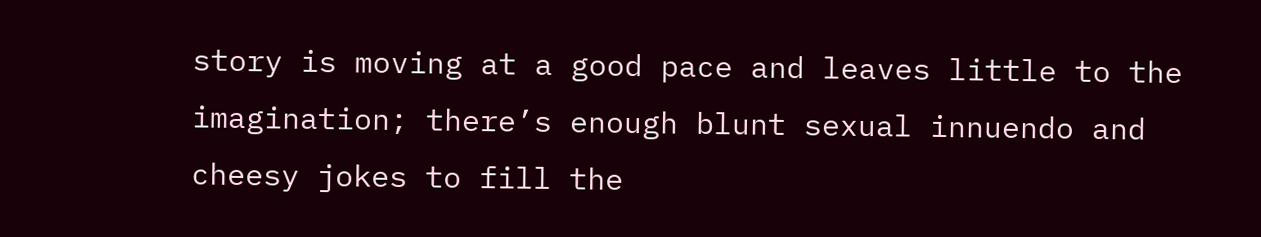story is moving at a good pace and leaves little to the imagination; there’s enough blunt sexual innuendo and cheesy jokes to fill the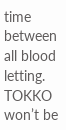time between all blood letting.
TOKKO won’t be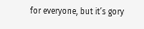for everyone, but it’s gory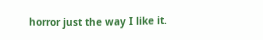horror just the way I like it.